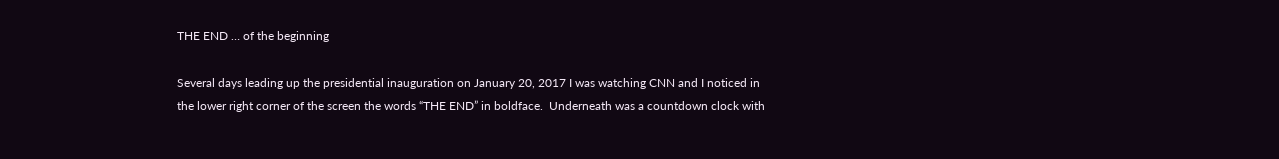THE END … of the beginning

Several days leading up the presidential inauguration on January 20, 2017 I was watching CNN and I noticed in the lower right corner of the screen the words “THE END” in boldface.  Underneath was a countdown clock with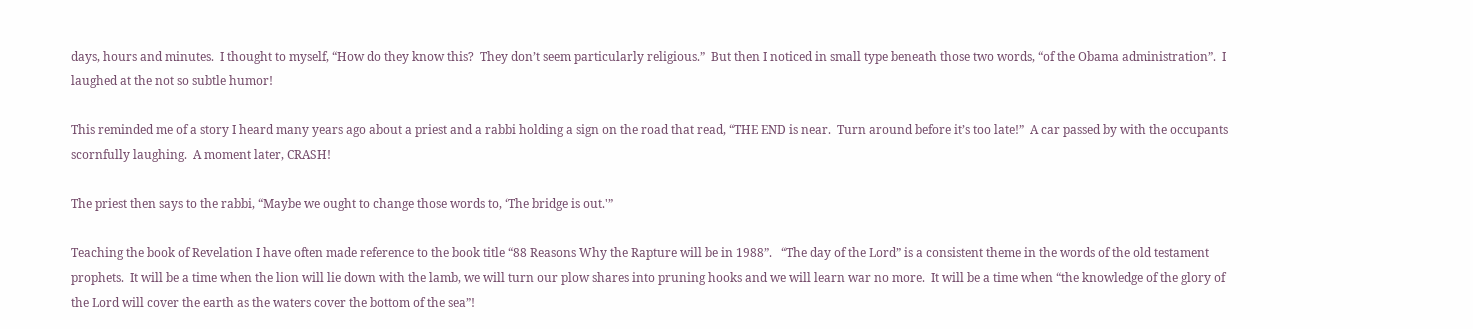days, hours and minutes.  I thought to myself, “How do they know this?  They don’t seem particularly religious.”  But then I noticed in small type beneath those two words, “of the Obama administration”.  I laughed at the not so subtle humor!

This reminded me of a story I heard many years ago about a priest and a rabbi holding a sign on the road that read, “THE END is near.  Turn around before it’s too late!”  A car passed by with the occupants scornfully laughing.  A moment later, CRASH!

The priest then says to the rabbi, “Maybe we ought to change those words to, ‘The bridge is out.'”

Teaching the book of Revelation I have often made reference to the book title “88 Reasons Why the Rapture will be in 1988”.   “The day of the Lord” is a consistent theme in the words of the old testament prophets.  It will be a time when the lion will lie down with the lamb, we will turn our plow shares into pruning hooks and we will learn war no more.  It will be a time when “the knowledge of the glory of the Lord will cover the earth as the waters cover the bottom of the sea”!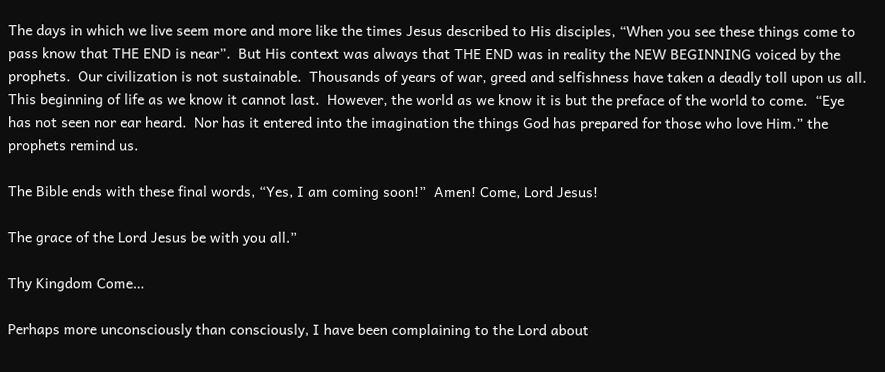The days in which we live seem more and more like the times Jesus described to His disciples, “When you see these things come to pass know that THE END is near”.  But His context was always that THE END was in reality the NEW BEGINNING voiced by the prophets.  Our civilization is not sustainable.  Thousands of years of war, greed and selfishness have taken a deadly toll upon us all.  This beginning of life as we know it cannot last.  However, the world as we know it is but the preface of the world to come.  “Eye has not seen nor ear heard.  Nor has it entered into the imagination the things God has prepared for those who love Him.” the prophets remind us.

The Bible ends with these final words, “Yes, I am coming soon!”  Amen! Come, Lord Jesus!

The grace of the Lord Jesus be with you all.”

Thy Kingdom Come…

Perhaps more unconsciously than consciously, I have been complaining to the Lord about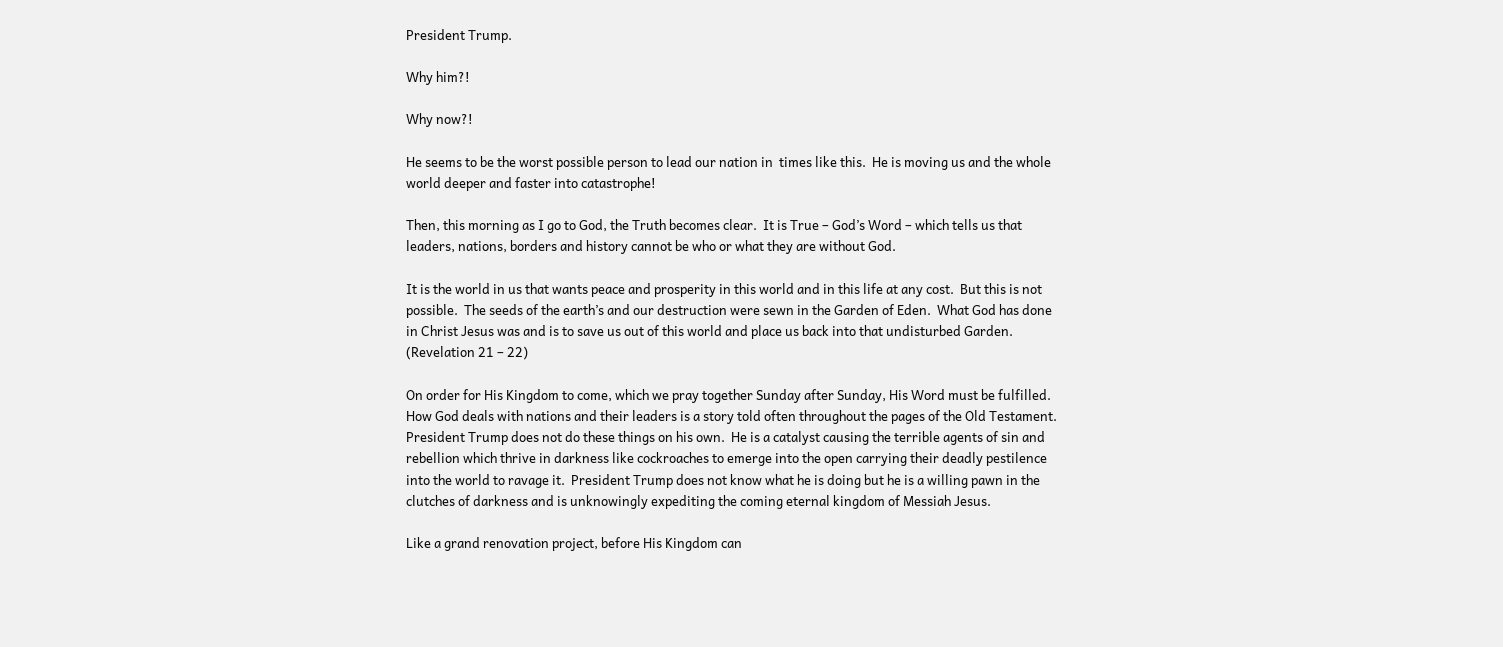President Trump.

Why him?!

Why now?!

He seems to be the worst possible person to lead our nation in  times like this.  He is moving us and the whole world deeper and faster into catastrophe!

Then, this morning as I go to God, the Truth becomes clear.  It is True – God’s Word – which tells us that leaders, nations, borders and history cannot be who or what they are without God.

It is the world in us that wants peace and prosperity in this world and in this life at any cost.  But this is not possible.  The seeds of the earth’s and our destruction were sewn in the Garden of Eden.  What God has done in Christ Jesus was and is to save us out of this world and place us back into that undisturbed Garden. (Revelation 21 – 22)

On order for His Kingdom to come, which we pray together Sunday after Sunday, His Word must be fulfilled.  How God deals with nations and their leaders is a story told often throughout the pages of the Old Testament. President Trump does not do these things on his own.  He is a catalyst causing the terrible agents of sin and rebellion which thrive in darkness like cockroaches to emerge into the open carrying their deadly pestilence into the world to ravage it.  President Trump does not know what he is doing but he is a willing pawn in the clutches of darkness and is unknowingly expediting the coming eternal kingdom of Messiah Jesus.

Like a grand renovation project, before His Kingdom can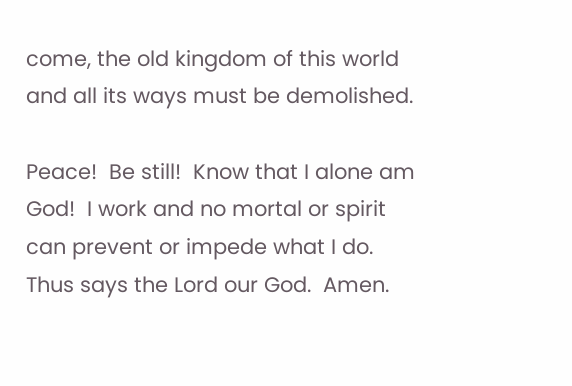come, the old kingdom of this world and all its ways must be demolished.

Peace!  Be still!  Know that I alone am God!  I work and no mortal or spirit can prevent or impede what I do.  Thus says the Lord our God.  Amen.